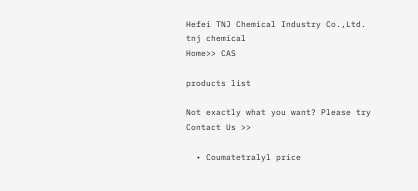Hefei TNJ Chemical Industry Co.,Ltd.
tnj chemical
Home>> CAS

products list

Not exactly what you want? Please try Contact Us >>

  • Coumatetralyl price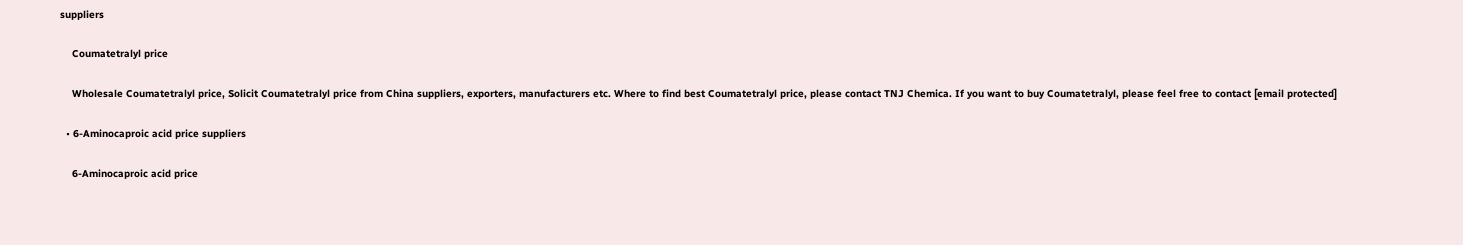suppliers

    Coumatetralyl price

    Wholesale Coumatetralyl price, Solicit Coumatetralyl price from China suppliers, exporters, manufacturers etc. Where to find best Coumatetralyl price, please contact TNJ Chemica. If you want to buy Coumatetralyl, please feel free to contact [email protected]

  • 6-Aminocaproic acid price suppliers

    6-Aminocaproic acid price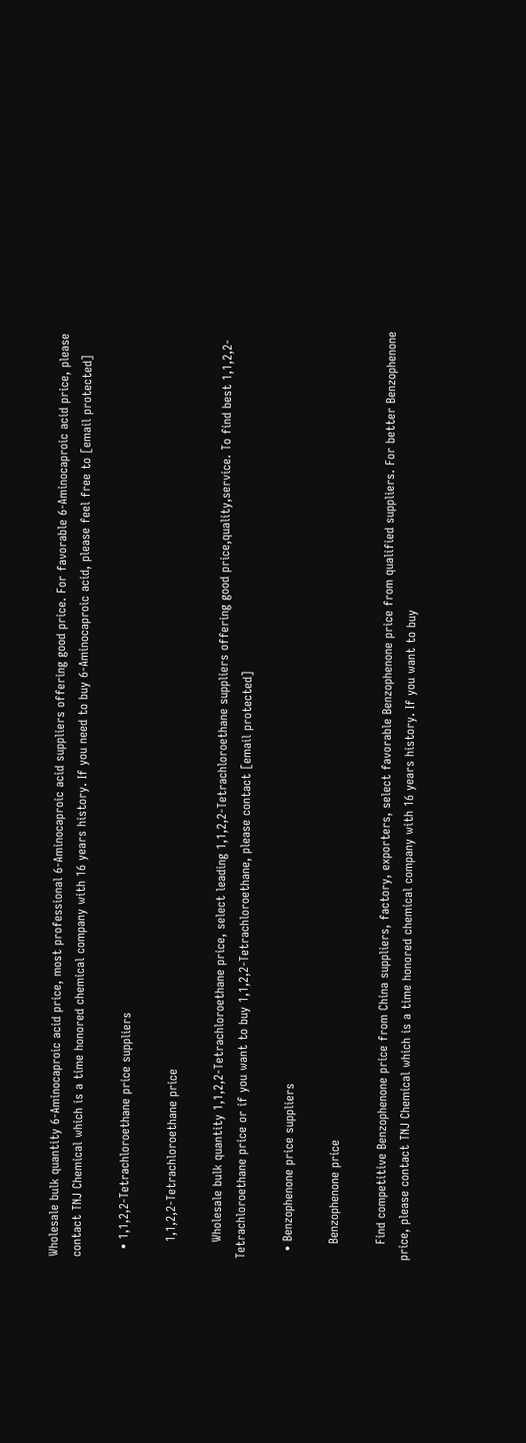Wholesale bulk quantity 6-Aminocaproic acid price, most professional 6-Aminocaproic acid suppliers offering good price. For favorable 6-Aminocaproic acid price, please contact TNJ Chemical which is a time honored chemical company with 16 years history. If you need to buy 6-Aminocaproic acid, please feel free to [email protected]

  • 1,1,2,2-Tetrachloroethane price suppliers

    1,1,2,2-Tetrachloroethane price

    Wholesale bulk quantity 1,1,2,2-Tetrachloroethane price, select leading 1,1,2,2-Tetrachloroethane suppliers offering good price,quality,service. To find best 1,1,2,2-Tetrachloroethane price or if you want to buy 1,1,2,2-Tetrachloroethane, please contact [email protected]

  • Benzophenone price suppliers

    Benzophenone price

    Find competitive Benzophenone price from China suppliers, factory, exporters, select favorable Benzophenone price from qualified suppliers. For better Benzophenone price, please contact TNJ Chemical which is a time honored chemical company with 16 years history. If you want to buy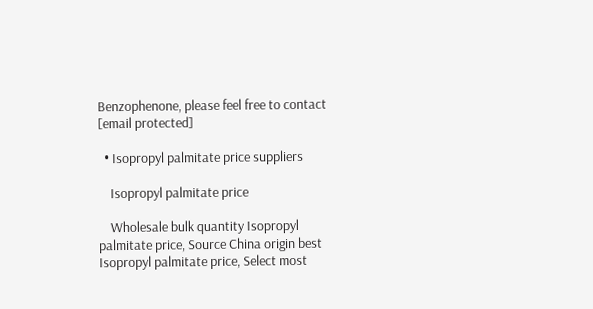Benzophenone, please feel free to contact [email protected]

  • Isopropyl palmitate price suppliers

    Isopropyl palmitate price

    Wholesale bulk quantity Isopropyl palmitate price, Source China origin best Isopropyl palmitate price, Select most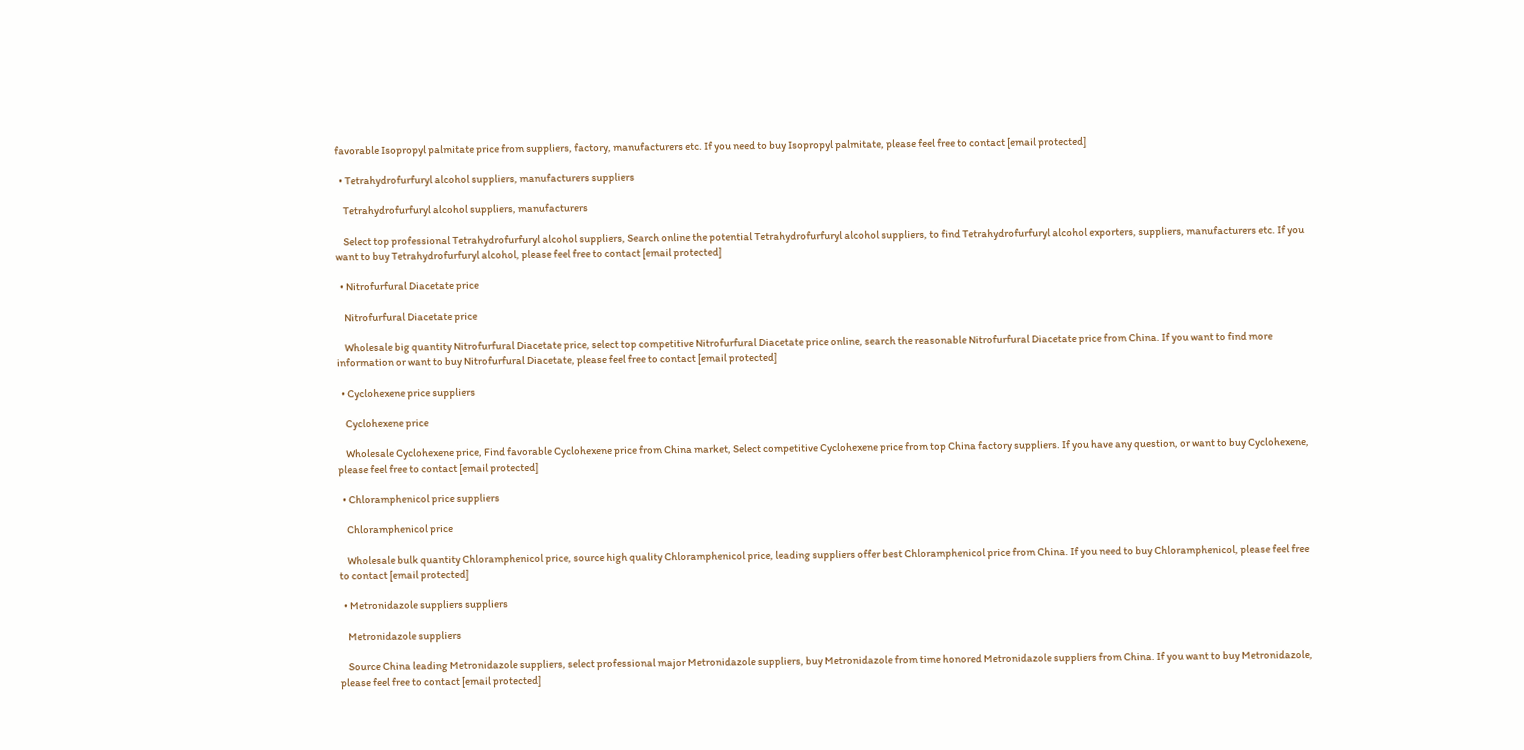favorable Isopropyl palmitate price from suppliers, factory, manufacturers etc. If you need to buy Isopropyl palmitate, please feel free to contact [email protected]

  • Tetrahydrofurfuryl alcohol suppliers, manufacturers suppliers

    Tetrahydrofurfuryl alcohol suppliers, manufacturers

    Select top professional Tetrahydrofurfuryl alcohol suppliers, Search online the potential Tetrahydrofurfuryl alcohol suppliers, to find Tetrahydrofurfuryl alcohol exporters, suppliers, manufacturers etc. If you want to buy Tetrahydrofurfuryl alcohol, please feel free to contact [email protected]

  • Nitrofurfural Diacetate price

    Nitrofurfural Diacetate price

    Wholesale big quantity Nitrofurfural Diacetate price, select top competitive Nitrofurfural Diacetate price online, search the reasonable Nitrofurfural Diacetate price from China. If you want to find more information or want to buy Nitrofurfural Diacetate, please feel free to contact [email protected]

  • Cyclohexene price suppliers

    Cyclohexene price

    Wholesale Cyclohexene price, Find favorable Cyclohexene price from China market, Select competitive Cyclohexene price from top China factory suppliers. If you have any question, or want to buy Cyclohexene, please feel free to contact [email protected]

  • Chloramphenicol price suppliers

    Chloramphenicol price

    Wholesale bulk quantity Chloramphenicol price, source high quality Chloramphenicol price, leading suppliers offer best Chloramphenicol price from China. If you need to buy Chloramphenicol, please feel free to contact [email protected]

  • Metronidazole suppliers suppliers

    Metronidazole suppliers

    Source China leading Metronidazole suppliers, select professional major Metronidazole suppliers, buy Metronidazole from time honored Metronidazole suppliers from China. If you want to buy Metronidazole, please feel free to contact [email protected]